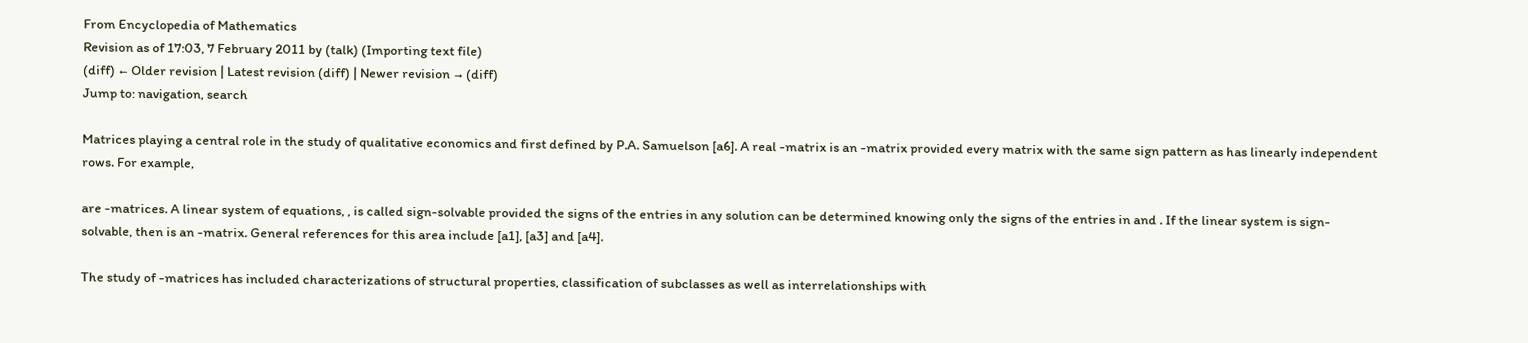From Encyclopedia of Mathematics
Revision as of 17:03, 7 February 2011 by (talk) (Importing text file)
(diff) ← Older revision | Latest revision (diff) | Newer revision → (diff)
Jump to: navigation, search

Matrices playing a central role in the study of qualitative economics and first defined by P.A. Samuelson [a6]. A real -matrix is an -matrix provided every matrix with the same sign pattern as has linearly independent rows. For example,

are -matrices. A linear system of equations, , is called sign-solvable provided the signs of the entries in any solution can be determined knowing only the signs of the entries in and . If the linear system is sign-solvable, then is an -matrix. General references for this area include [a1], [a3] and [a4].

The study of -matrices has included characterizations of structural properties, classification of subclasses as well as interrelationships with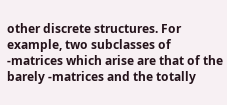other discrete structures. For example, two subclasses of -matrices which arise are that of the barely -matrices and the totally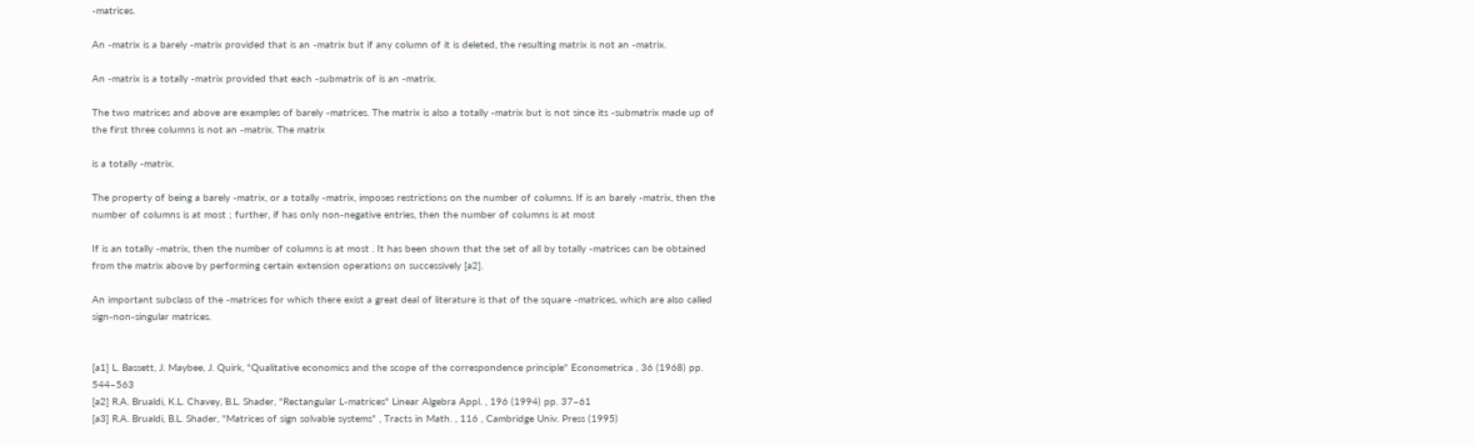-matrices.

An -matrix is a barely -matrix provided that is an -matrix but if any column of it is deleted, the resulting matrix is not an -matrix.

An -matrix is a totally -matrix provided that each -submatrix of is an -matrix.

The two matrices and above are examples of barely -matrices. The matrix is also a totally -matrix but is not since its -submatrix made up of the first three columns is not an -matrix. The matrix

is a totally -matrix.

The property of being a barely -matrix, or a totally -matrix, imposes restrictions on the number of columns. If is an barely -matrix, then the number of columns is at most ; further, if has only non-negative entries, then the number of columns is at most

If is an totally -matrix, then the number of columns is at most . It has been shown that the set of all by totally -matrices can be obtained from the matrix above by performing certain extension operations on successively [a2].

An important subclass of the -matrices for which there exist a great deal of literature is that of the square -matrices, which are also called sign-non-singular matrices.


[a1] L. Bassett, J. Maybee, J. Quirk, "Qualitative economics and the scope of the correspondence principle" Econometrica , 36 (1968) pp. 544–563
[a2] R.A. Brualdi, K.L. Chavey, B.L. Shader, "Rectangular L-matrices" Linear Algebra Appl. , 196 (1994) pp. 37–61
[a3] R.A. Brualdi, B.L. Shader, "Matrices of sign solvable systems" , Tracts in Math. , 116 , Cambridge Univ. Press (1995)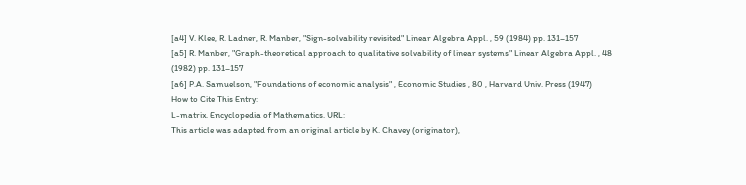[a4] V. Klee, R. Ladner, R. Manber, "Sign-solvability revisited" Linear Algebra Appl. , 59 (1984) pp. 131–157
[a5] R. Manber, "Graph-theoretical approach to qualitative solvability of linear systems" Linear Algebra Appl. , 48 (1982) pp. 131–157
[a6] P.A. Samuelson, "Foundations of economic analysis" , Economic Studies , 80 , Harvard Univ. Press (1947)
How to Cite This Entry:
L-matrix. Encyclopedia of Mathematics. URL:
This article was adapted from an original article by K. Chavey (originator),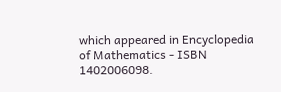which appeared in Encyclopedia of Mathematics - ISBN 1402006098.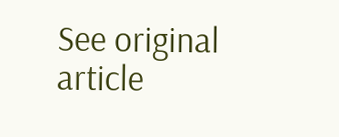See original article